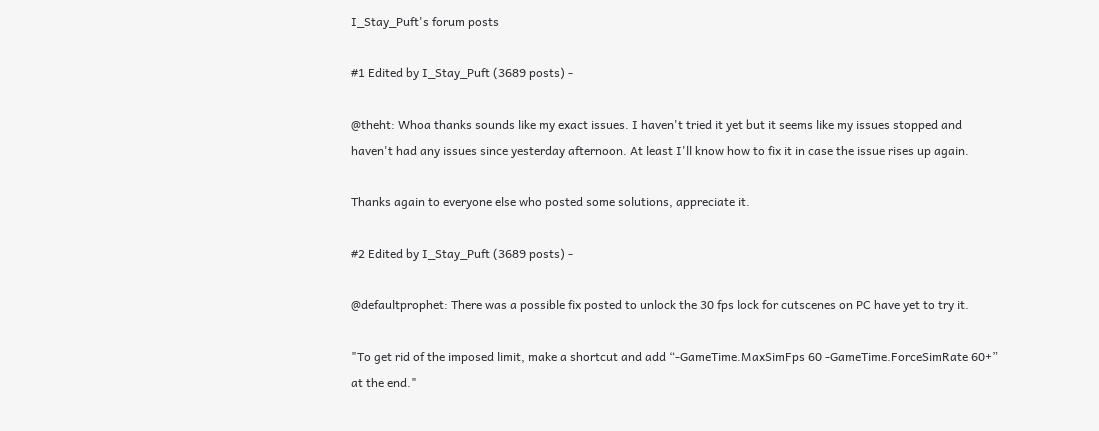I_Stay_Puft's forum posts

#1 Edited by I_Stay_Puft (3689 posts) -

@theht: Whoa thanks sounds like my exact issues. I haven't tried it yet but it seems like my issues stopped and haven't had any issues since yesterday afternoon. At least I'll know how to fix it in case the issue rises up again.

Thanks again to everyone else who posted some solutions, appreciate it.

#2 Edited by I_Stay_Puft (3689 posts) -

@defaultprophet: There was a possible fix posted to unlock the 30 fps lock for cutscenes on PC have yet to try it.

"To get rid of the imposed limit, make a shortcut and add “-GameTime.MaxSimFps 60 -GameTime.ForceSimRate 60+” at the end."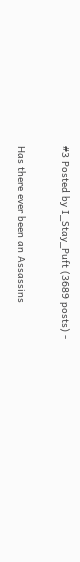#3 Posted by I_Stay_Puft (3689 posts) -

Has there ever been an Assassins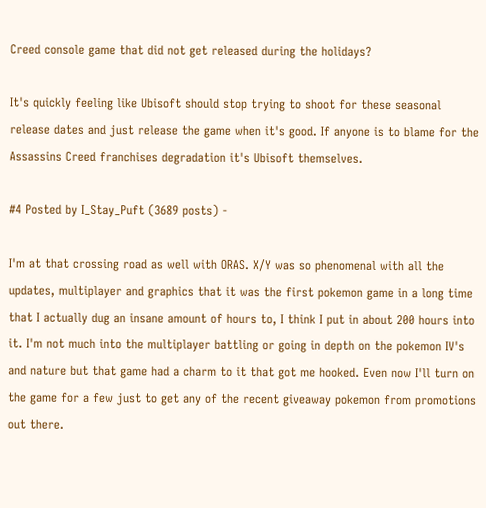Creed console game that did not get released during the holidays?

It's quickly feeling like Ubisoft should stop trying to shoot for these seasonal release dates and just release the game when it's good. If anyone is to blame for the Assassins Creed franchises degradation it's Ubisoft themselves.

#4 Posted by I_Stay_Puft (3689 posts) -

I'm at that crossing road as well with ORAS. X/Y was so phenomenal with all the updates, multiplayer and graphics that it was the first pokemon game in a long time that I actually dug an insane amount of hours to, I think I put in about 200 hours into it. I'm not much into the multiplayer battling or going in depth on the pokemon IV's and nature but that game had a charm to it that got me hooked. Even now I'll turn on the game for a few just to get any of the recent giveaway pokemon from promotions out there.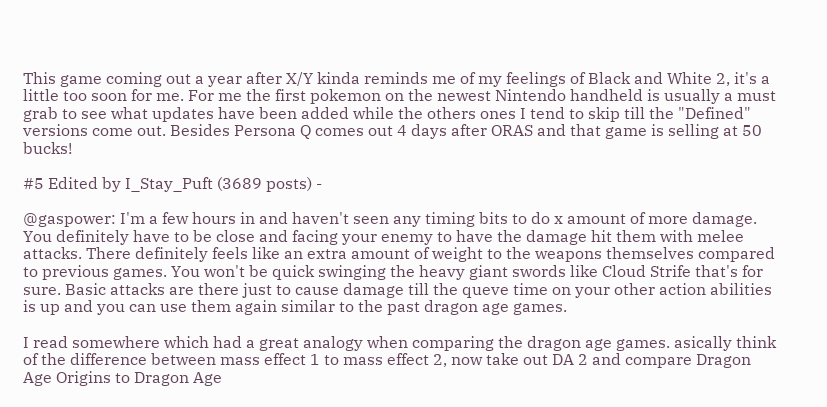This game coming out a year after X/Y kinda reminds me of my feelings of Black and White 2, it's a little too soon for me. For me the first pokemon on the newest Nintendo handheld is usually a must grab to see what updates have been added while the others ones I tend to skip till the "Defined" versions come out. Besides Persona Q comes out 4 days after ORAS and that game is selling at 50 bucks!

#5 Edited by I_Stay_Puft (3689 posts) -

@gaspower: I'm a few hours in and haven't seen any timing bits to do x amount of more damage. You definitely have to be close and facing your enemy to have the damage hit them with melee attacks. There definitely feels like an extra amount of weight to the weapons themselves compared to previous games. You won't be quick swinging the heavy giant swords like Cloud Strife that's for sure. Basic attacks are there just to cause damage till the queve time on your other action abilities is up and you can use them again similar to the past dragon age games.

I read somewhere which had a great analogy when comparing the dragon age games. asically think of the difference between mass effect 1 to mass effect 2, now take out DA 2 and compare Dragon Age Origins to Dragon Age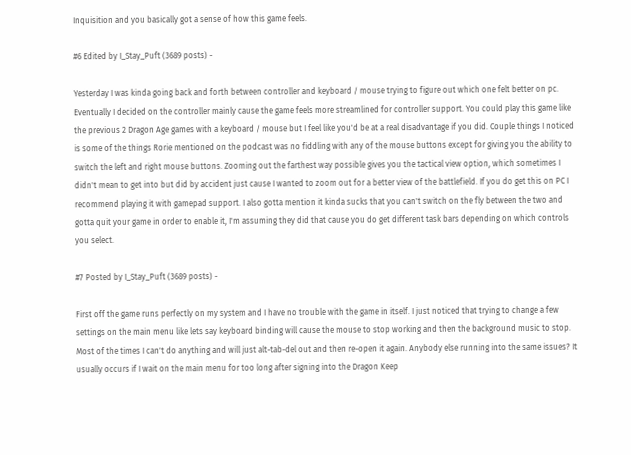Inquisition and you basically got a sense of how this game feels.

#6 Edited by I_Stay_Puft (3689 posts) -

Yesterday I was kinda going back and forth between controller and keyboard / mouse trying to figure out which one felt better on pc. Eventually I decided on the controller mainly cause the game feels more streamlined for controller support. You could play this game like the previous 2 Dragon Age games with a keyboard / mouse but I feel like you'd be at a real disadvantage if you did. Couple things I noticed is some of the things Rorie mentioned on the podcast was no fiddling with any of the mouse buttons except for giving you the ability to switch the left and right mouse buttons. Zooming out the farthest way possible gives you the tactical view option, which sometimes I didn't mean to get into but did by accident just cause I wanted to zoom out for a better view of the battlefield. If you do get this on PC I recommend playing it with gamepad support. I also gotta mention it kinda sucks that you can't switch on the fly between the two and gotta quit your game in order to enable it, I'm assuming they did that cause you do get different task bars depending on which controls you select.

#7 Posted by I_Stay_Puft (3689 posts) -

First off the game runs perfectly on my system and I have no trouble with the game in itself. I just noticed that trying to change a few settings on the main menu like lets say keyboard binding will cause the mouse to stop working and then the background music to stop. Most of the times I can't do anything and will just alt-tab-del out and then re-open it again. Anybody else running into the same issues? It usually occurs if I wait on the main menu for too long after signing into the Dragon Keep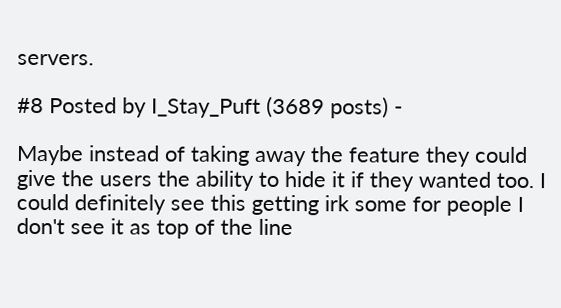servers.

#8 Posted by I_Stay_Puft (3689 posts) -

Maybe instead of taking away the feature they could give the users the ability to hide it if they wanted too. I could definitely see this getting irk some for people I don't see it as top of the line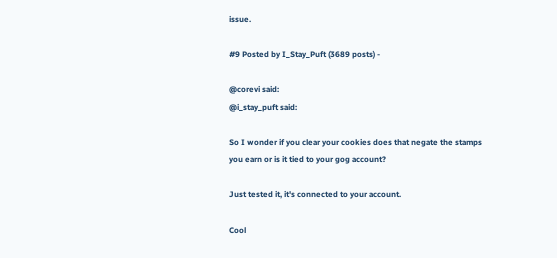issue.

#9 Posted by I_Stay_Puft (3689 posts) -

@corevi said:
@i_stay_puft said:

So I wonder if you clear your cookies does that negate the stamps you earn or is it tied to your gog account?

Just tested it, it's connected to your account.

Cool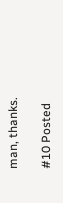man, thanks.

#10 Posted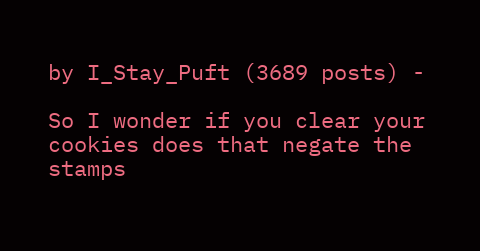by I_Stay_Puft (3689 posts) -

So I wonder if you clear your cookies does that negate the stamps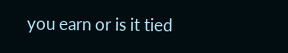you earn or is it tied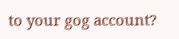to your gog account?